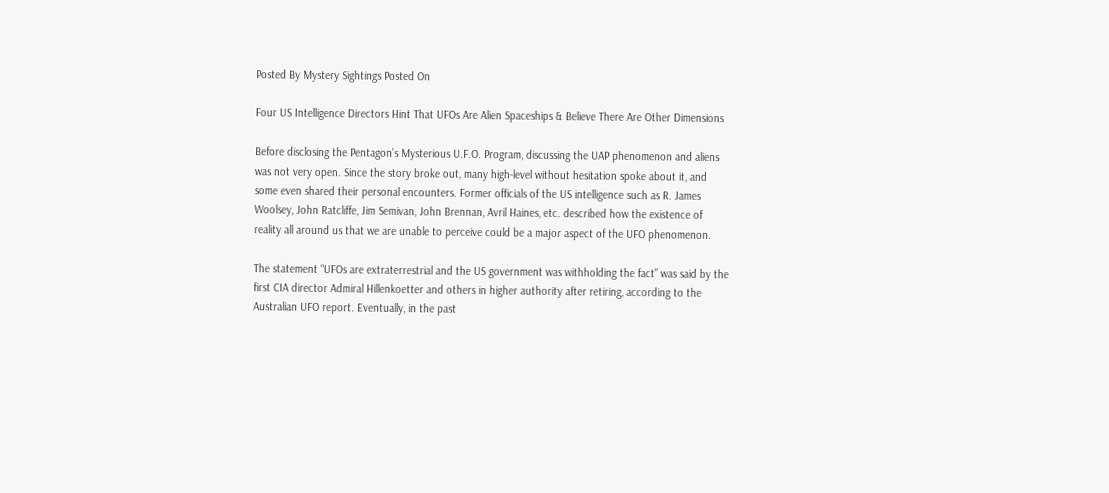Posted By Mystery Sightings Posted On

Four US Intelligence Directors Hint That UFOs Are Alien Spaceships & Believe There Are Other Dimensions

Before disclosing the Pentagon’s Mysterious U.F.O. Program, discussing the UAP phenomenon and aliens was not very open. Since the story broke out, many high-level without hesitation spoke about it, and some even shared their personal encounters. Former officials of the US intelligence such as R. James Woolsey, John Ratcliffe, Jim Semivan, John Brennan, Avril Haines, etc. described how the existence of reality all around us that we are unable to perceive could be a major aspect of the UFO phenomenon.

The statement “UFOs are extraterrestrial and the US government was withholding the fact” was said by the first CIA director Admiral Hillenkoetter and others in higher authority after retiring, according to the Australian UFO report. Eventually, in the past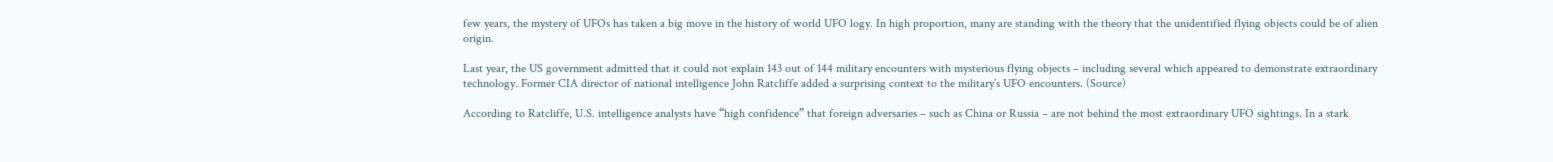few years, the mystery of UFOs has taken a big move in the history of world UFO logy. In high proportion, many are standing with the theory that the unidentified flying objects could be of alien origin.

Last year, the US government admitted that it could not explain 143 out of 144 military encounters with mysterious flying objects – including several which appeared to demonstrate extraordinary technology. Former CIA director of national intelligence John Ratcliffe added a surprising context to the military’s UFO encounters. (Source)

According to Ratcliffe, U.S. intelligence analysts have “high confidence” that foreign adversaries – such as China or Russia – are not behind the most extraordinary UFO sightings. In a stark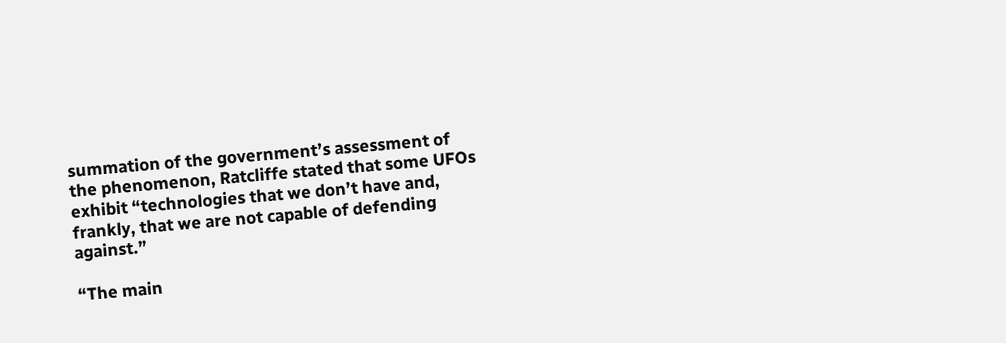summation of the government’s assessment of the phenomenon, Ratcliffe stated that some UFOs exhibit “technologies that we don’t have and, frankly, that we are not capable of defending against.”

“The main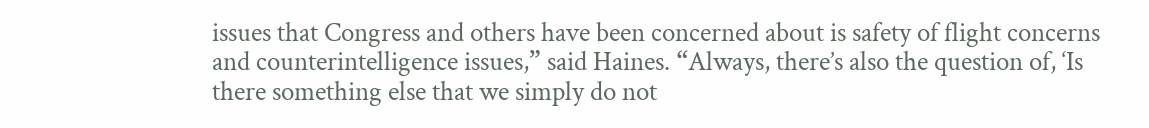issues that Congress and others have been concerned about is safety of flight concerns and counterintelligence issues,” said Haines. “Always, there’s also the question of, ‘Is there something else that we simply do not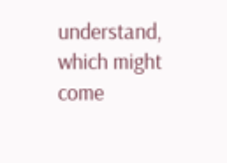understand, which might come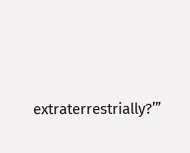extraterrestrially?’”